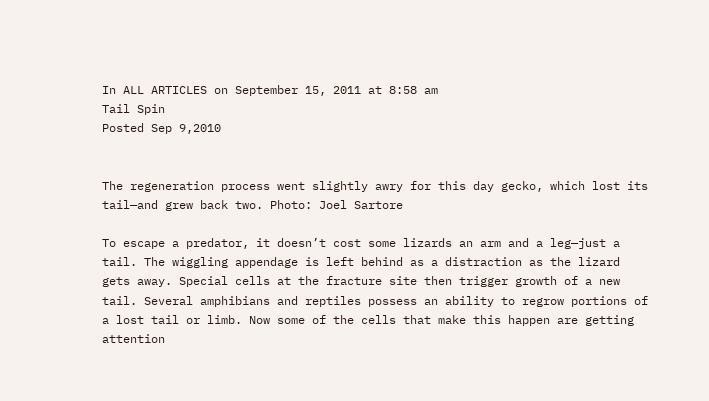In ALL ARTICLES on September 15, 2011 at 8:58 am
Tail Spin
Posted Sep 9,2010


The regeneration process went slightly awry for this day gecko, which lost its tail—and grew back two. Photo: Joel Sartore

To escape a predator, it doesn’t cost some lizards an arm and a leg—just a tail. The wiggling appendage is left behind as a distraction as the lizard gets away. Special cells at the fracture site then trigger growth of a new tail. Several amphibians and reptiles possess an ability to regrow portions of a lost tail or limb. Now some of the cells that make this happen are getting attention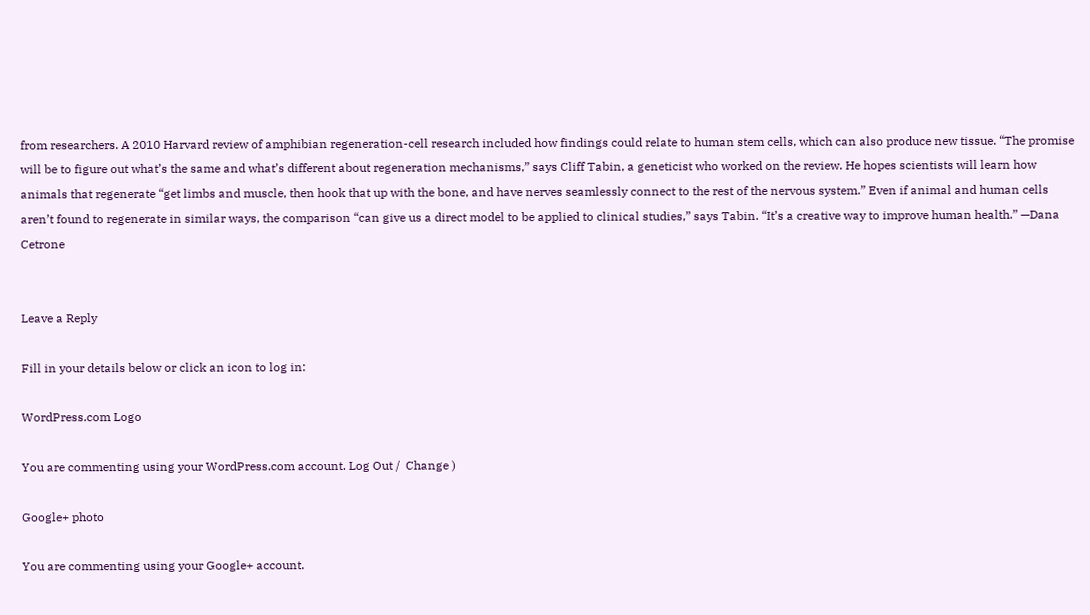from researchers. A 2010 Harvard review of amphibian regeneration-cell research included how findings could relate to human stem cells, which can also produce new tissue. “The promise will be to figure out what’s the same and what’s different about regeneration mechanisms,” says Cliff Tabin, a geneticist who worked on the review. He hopes scientists will learn how animals that regenerate “get limbs and muscle, then hook that up with the bone, and have nerves seamlessly connect to the rest of the nervous system.” Even if animal and human cells aren’t found to regenerate in similar ways, the comparison “can give us a direct model to be applied to clinical studies,” says Tabin. “It’s a creative way to improve human health.” —Dana Cetrone


Leave a Reply

Fill in your details below or click an icon to log in:

WordPress.com Logo

You are commenting using your WordPress.com account. Log Out /  Change )

Google+ photo

You are commenting using your Google+ account.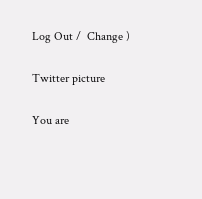Log Out /  Change )

Twitter picture

You are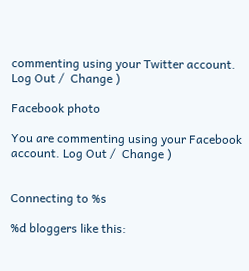commenting using your Twitter account. Log Out /  Change )

Facebook photo

You are commenting using your Facebook account. Log Out /  Change )


Connecting to %s

%d bloggers like this: